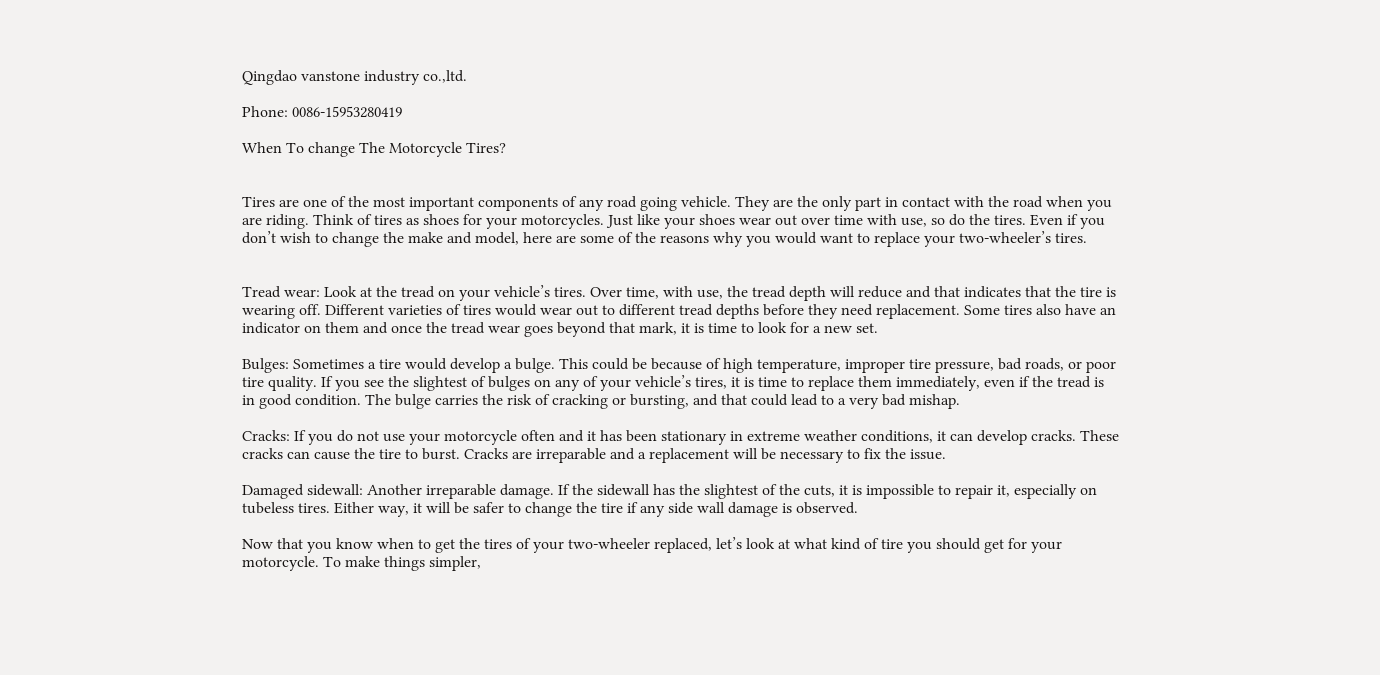Qingdao vanstone industry co.,ltd.

Phone: 0086-15953280419

When To change The Motorcycle Tires?


Tires are one of the most important components of any road going vehicle. They are the only part in contact with the road when you are riding. Think of tires as shoes for your motorcycles. Just like your shoes wear out over time with use, so do the tires. Even if you don’t wish to change the make and model, here are some of the reasons why you would want to replace your two-wheeler’s tires.


Tread wear: Look at the tread on your vehicle’s tires. Over time, with use, the tread depth will reduce and that indicates that the tire is wearing off. Different varieties of tires would wear out to different tread depths before they need replacement. Some tires also have an indicator on them and once the tread wear goes beyond that mark, it is time to look for a new set.

Bulges: Sometimes a tire would develop a bulge. This could be because of high temperature, improper tire pressure, bad roads, or poor tire quality. If you see the slightest of bulges on any of your vehicle’s tires, it is time to replace them immediately, even if the tread is in good condition. The bulge carries the risk of cracking or bursting, and that could lead to a very bad mishap.

Cracks: If you do not use your motorcycle often and it has been stationary in extreme weather conditions, it can develop cracks. These cracks can cause the tire to burst. Cracks are irreparable and a replacement will be necessary to fix the issue.

Damaged sidewall: Another irreparable damage. If the sidewall has the slightest of the cuts, it is impossible to repair it, especially on tubeless tires. Either way, it will be safer to change the tire if any side wall damage is observed.

Now that you know when to get the tires of your two-wheeler replaced, let’s look at what kind of tire you should get for your motorcycle. To make things simpler,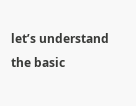let’s understand the basic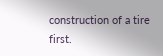construction of a tire first.